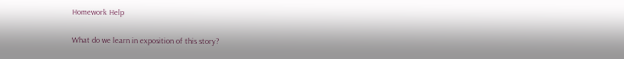Homework Help

What do we learn in exposition of this story?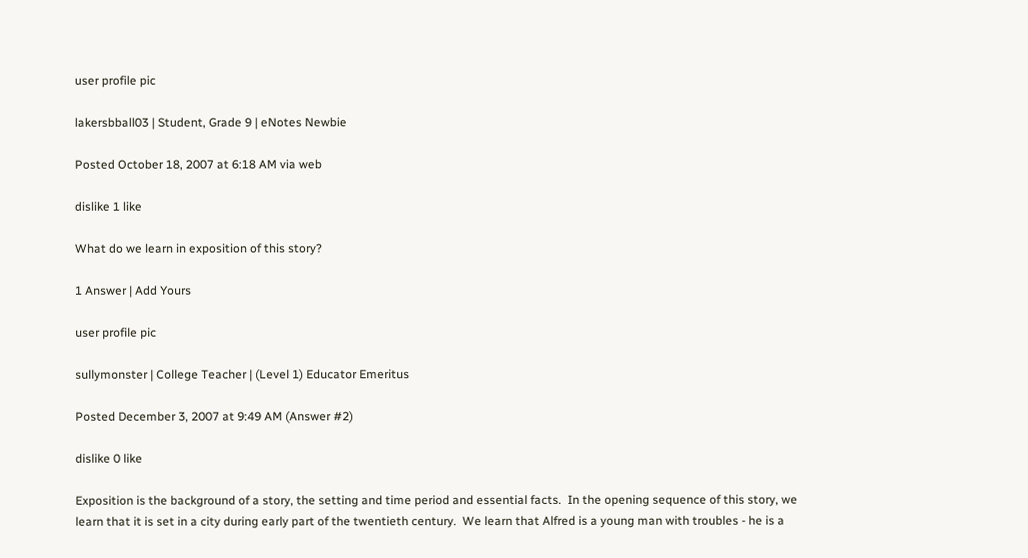user profile pic

lakersbball03 | Student, Grade 9 | eNotes Newbie

Posted October 18, 2007 at 6:18 AM via web

dislike 1 like

What do we learn in exposition of this story?

1 Answer | Add Yours

user profile pic

sullymonster | College Teacher | (Level 1) Educator Emeritus

Posted December 3, 2007 at 9:49 AM (Answer #2)

dislike 0 like

Exposition is the background of a story, the setting and time period and essential facts.  In the opening sequence of this story, we learn that it is set in a city during early part of the twentieth century.  We learn that Alfred is a young man with troubles - he is a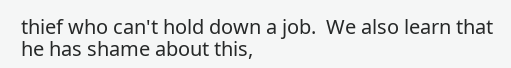thief who can't hold down a job.  We also learn that he has shame about this,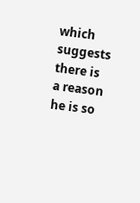which suggests there is a reason he is so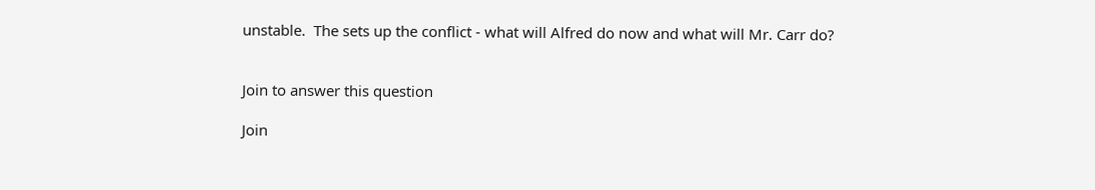unstable.  The sets up the conflict - what will Alfred do now and what will Mr. Carr do?


Join to answer this question

Join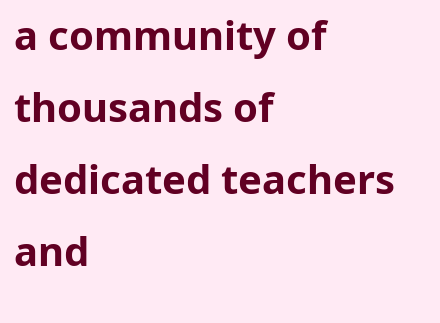a community of thousands of dedicated teachers and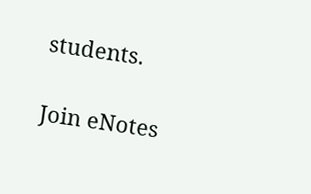students.

Join eNotes